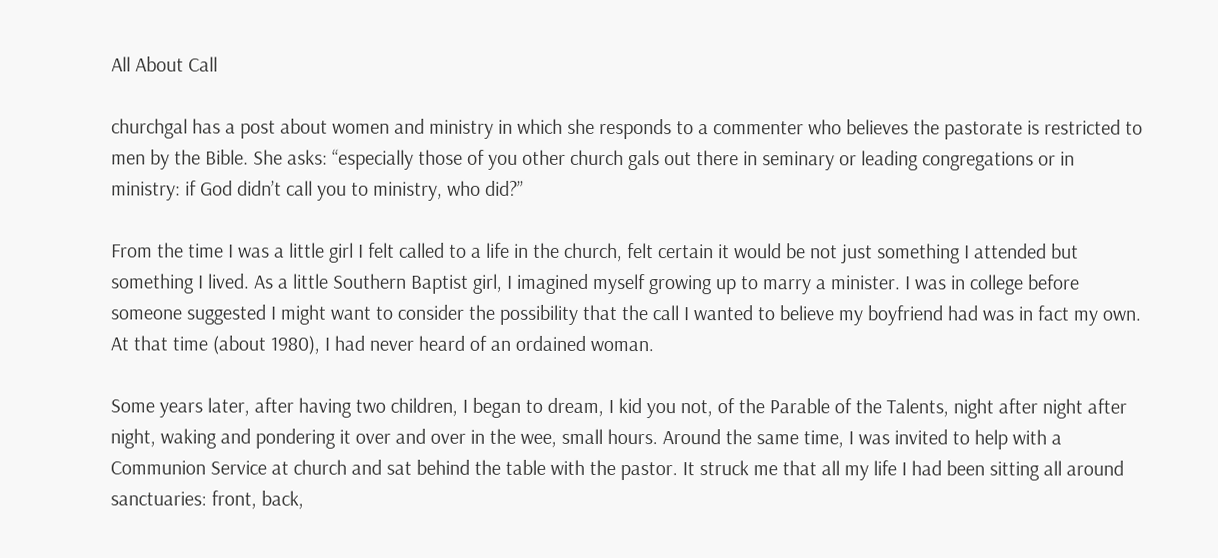All About Call

churchgal has a post about women and ministry in which she responds to a commenter who believes the pastorate is restricted to men by the Bible. She asks: “especially those of you other church gals out there in seminary or leading congregations or in ministry: if God didn’t call you to ministry, who did?”

From the time I was a little girl I felt called to a life in the church, felt certain it would be not just something I attended but something I lived. As a little Southern Baptist girl, I imagined myself growing up to marry a minister. I was in college before someone suggested I might want to consider the possibility that the call I wanted to believe my boyfriend had was in fact my own. At that time (about 1980), I had never heard of an ordained woman.

Some years later, after having two children, I began to dream, I kid you not, of the Parable of the Talents, night after night after night, waking and pondering it over and over in the wee, small hours. Around the same time, I was invited to help with a Communion Service at church and sat behind the table with the pastor. It struck me that all my life I had been sitting all around sanctuaries: front, back,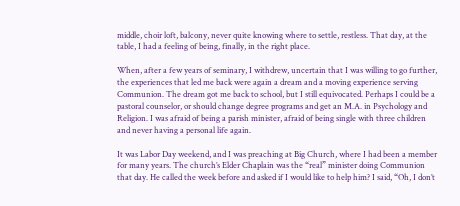middle, choir loft, balcony, never quite knowing where to settle, restless. That day, at the table, I had a feeling of being, finally, in the right place.

When, after a few years of seminary, I withdrew, uncertain that I was willing to go further, the experiences that led me back were again a dream and a moving experience serving Communion. The dream got me back to school, but I still equivocated. Perhaps I could be a pastoral counselor, or should change degree programs and get an M.A. in Psychology and Religion. I was afraid of being a parish minister, afraid of being single with three children and never having a personal life again.

It was Labor Day weekend, and I was preaching at Big Church, where I had been a member for many years. The church’s Elder Chaplain was the “real” minister doing Communion that day. He called the week before and asked if I would like to help him? I said, “Oh, I don’t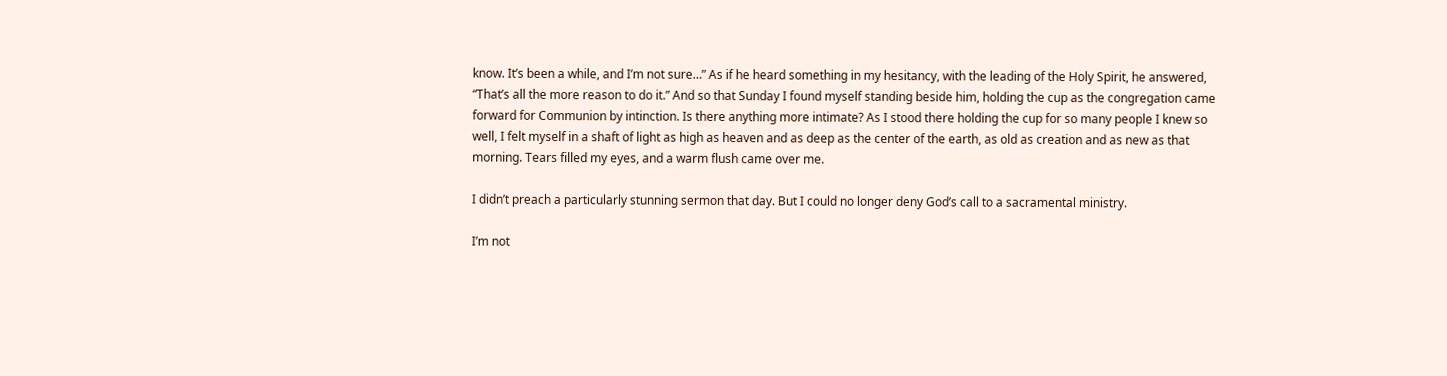know. It’s been a while, and I’m not sure…” As if he heard something in my hesitancy, with the leading of the Holy Spirit, he answered, “That’s all the more reason to do it.” And so that Sunday I found myself standing beside him, holding the cup as the congregation came forward for Communion by intinction. Is there anything more intimate? As I stood there holding the cup for so many people I knew so well, I felt myself in a shaft of light as high as heaven and as deep as the center of the earth, as old as creation and as new as that morning. Tears filled my eyes, and a warm flush came over me.

I didn’t preach a particularly stunning sermon that day. But I could no longer deny God’s call to a sacramental ministry.

I’m not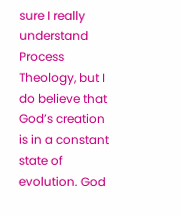sure I really understand Process Theology, but I do believe that God’s creation is in a constant state of evolution. God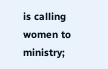is calling women to ministry;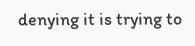denying it is trying to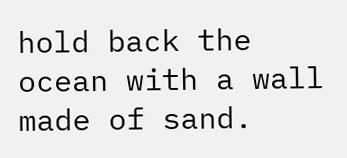hold back the ocean with a wall made of sand.